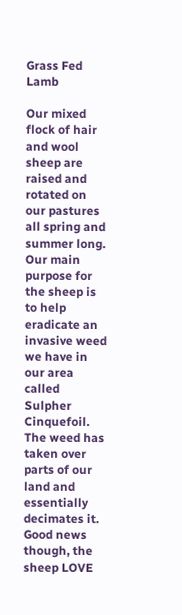Grass Fed Lamb

Our mixed flock of hair and wool sheep are raised and rotated on our pastures all spring and summer long.  Our main purpose for the sheep is to help eradicate an invasive weed we have in our area called Sulpher Cinquefoil.  The weed has taken over parts of our land and essentially decimates it.  Good news though, the sheep LOVE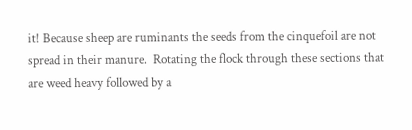it! Because sheep are ruminants the seeds from the cinquefoil are not spread in their manure.  Rotating the flock through these sections that are weed heavy followed by a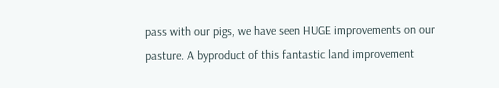pass with our pigs, we have seen HUGE improvements on our pasture. A byproduct of this fantastic land improvement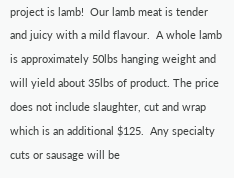project is lamb!  Our lamb meat is tender and juicy with a mild flavour.  A whole lamb is approximately 50lbs hanging weight and will yield about 35lbs of product. The price does not include slaughter, cut and wrap which is an additional $125.  Any specialty cuts or sausage will be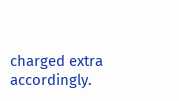charged extra accordingly.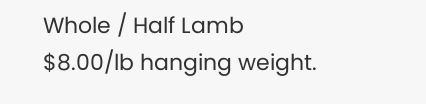Whole / Half Lamb $8.00/lb hanging weight.